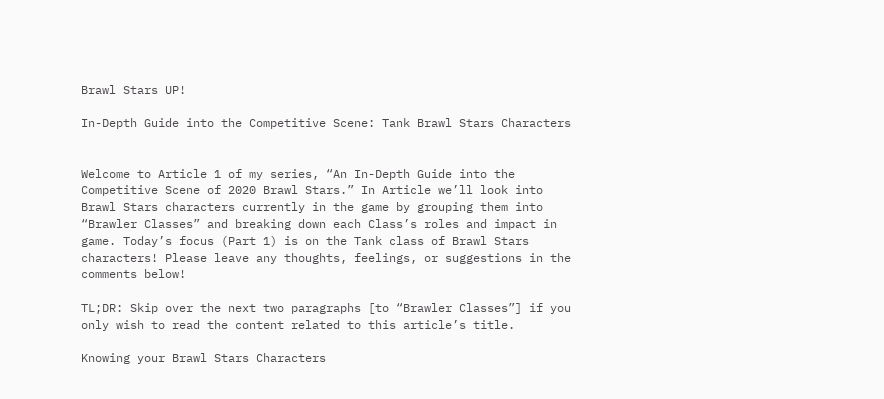Brawl Stars UP!

In-Depth Guide into the Competitive Scene: Tank Brawl Stars Characters


Welcome to Article 1 of my series, “An In-Depth Guide into the Competitive Scene of 2020 Brawl Stars.” In Article we’ll look into Brawl Stars characters currently in the game by grouping them into “Brawler Classes” and breaking down each Class’s roles and impact in game. Today’s focus (Part 1) is on the Tank class of Brawl Stars characters! Please leave any thoughts, feelings, or suggestions in the comments below!

TL;DR: Skip over the next two paragraphs [to “Brawler Classes”] if you only wish to read the content related to this article’s title.

Knowing your Brawl Stars Characters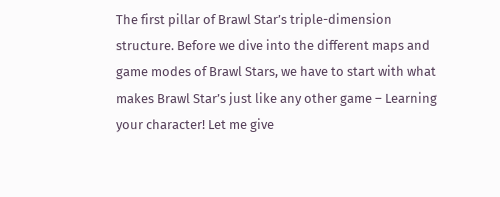The first pillar of Brawl Star’s triple-dimension structure. Before we dive into the different maps and game modes of Brawl Stars, we have to start with what makes Brawl Star’s just like any other game – Learning your character! Let me give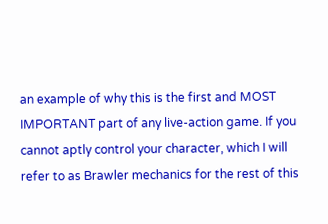an example of why this is the first and MOST IMPORTANT part of any live-action game. If you cannot aptly control your character, which I will refer to as Brawler mechanics for the rest of this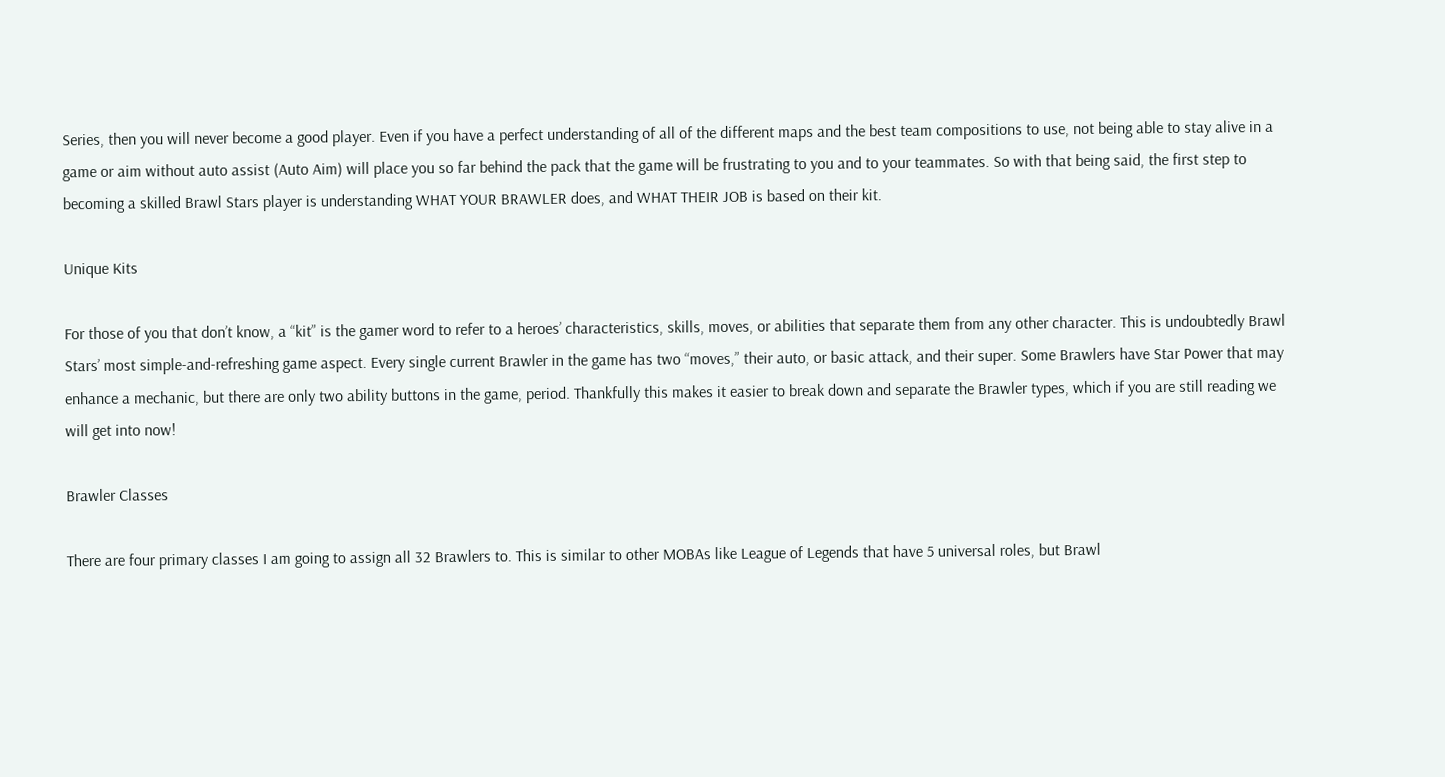Series, then you will never become a good player. Even if you have a perfect understanding of all of the different maps and the best team compositions to use, not being able to stay alive in a game or aim without auto assist (Auto Aim) will place you so far behind the pack that the game will be frustrating to you and to your teammates. So with that being said, the first step to becoming a skilled Brawl Stars player is understanding WHAT YOUR BRAWLER does, and WHAT THEIR JOB is based on their kit.

Unique Kits

For those of you that don’t know, a “kit” is the gamer word to refer to a heroes’ characteristics, skills, moves, or abilities that separate them from any other character. This is undoubtedly Brawl Stars’ most simple-and-refreshing game aspect. Every single current Brawler in the game has two “moves,” their auto, or basic attack, and their super. Some Brawlers have Star Power that may enhance a mechanic, but there are only two ability buttons in the game, period. Thankfully this makes it easier to break down and separate the Brawler types, which if you are still reading we will get into now!

Brawler Classes

There are four primary classes I am going to assign all 32 Brawlers to. This is similar to other MOBAs like League of Legends that have 5 universal roles, but Brawl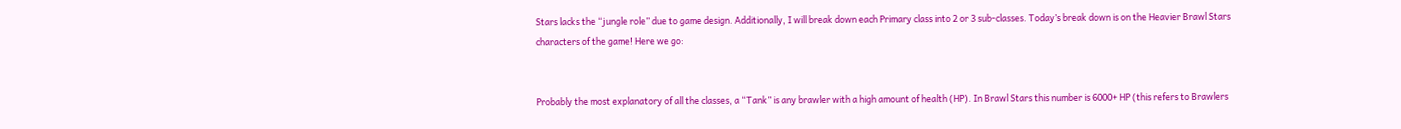Stars lacks the “jungle role” due to game design. Additionally, I will break down each Primary class into 2 or 3 sub-classes. Today’s break down is on the Heavier Brawl Stars characters of the game! Here we go:


Probably the most explanatory of all the classes, a “Tank” is any brawler with a high amount of health (HP). In Brawl Stars this number is 6000+ HP (this refers to Brawlers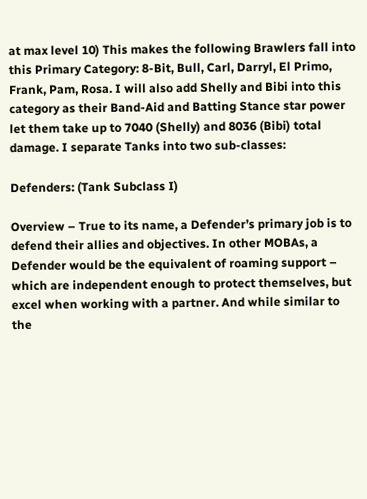at max level 10) This makes the following Brawlers fall into this Primary Category: 8-Bit, Bull, Carl, Darryl, El Primo, Frank, Pam, Rosa. I will also add Shelly and Bibi into this category as their Band-Aid and Batting Stance star power let them take up to 7040 (Shelly) and 8036 (Bibi) total damage. I separate Tanks into two sub-classes:

Defenders: (Tank Subclass I)

Overview – True to its name, a Defender’s primary job is to defend their allies and objectives. In other MOBAs, a Defender would be the equivalent of roaming support – which are independent enough to protect themselves, but excel when working with a partner. And while similar to the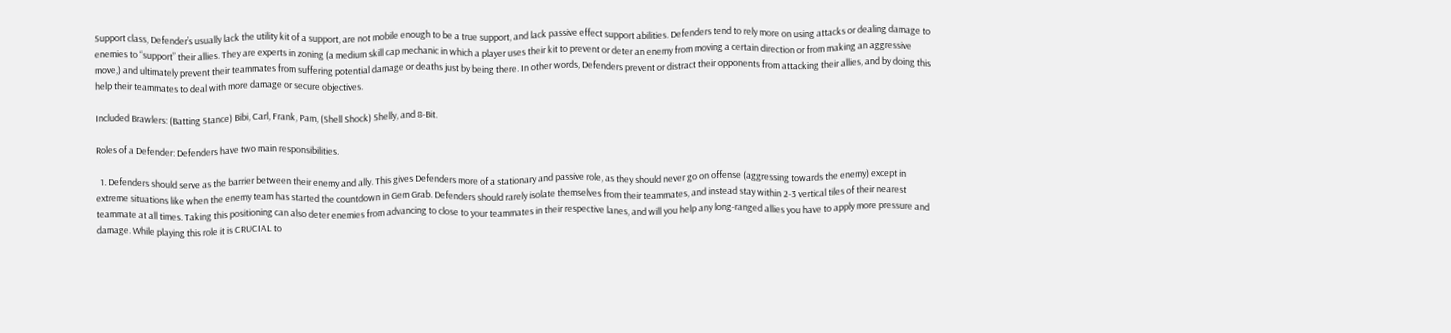Support class, Defender’s usually lack the utility kit of a support, are not mobile enough to be a true support, and lack passive effect support abilities. Defenders tend to rely more on using attacks or dealing damage to enemies to “support” their allies. They are experts in zoning (a medium skill cap mechanic in which a player uses their kit to prevent or deter an enemy from moving a certain direction or from making an aggressive move,) and ultimately prevent their teammates from suffering potential damage or deaths just by being there. In other words, Defenders prevent or distract their opponents from attacking their allies, and by doing this help their teammates to deal with more damage or secure objectives.

Included Brawlers: (Batting Stance) Bibi, Carl, Frank, Pam, (Shell Shock) Shelly, and 8-Bit.

Roles of a Defender: Defenders have two main responsibilities.

  1. Defenders should serve as the barrier between their enemy and ally. This gives Defenders more of a stationary and passive role, as they should never go on offense (aggressing towards the enemy) except in extreme situations like when the enemy team has started the countdown in Gem Grab. Defenders should rarely isolate themselves from their teammates, and instead stay within 2-3 vertical tiles of their nearest teammate at all times. Taking this positioning can also deter enemies from advancing to close to your teammates in their respective lanes, and will you help any long-ranged allies you have to apply more pressure and damage. While playing this role it is CRUCIAL to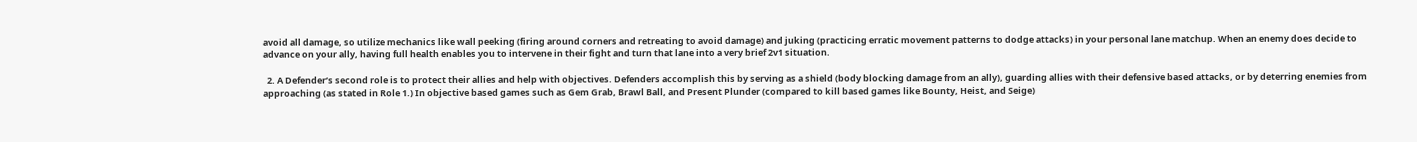avoid all damage, so utilize mechanics like wall peeking (firing around corners and retreating to avoid damage) and juking (practicing erratic movement patterns to dodge attacks) in your personal lane matchup. When an enemy does decide to advance on your ally, having full health enables you to intervene in their fight and turn that lane into a very brief 2v1 situation.

  2. A Defender’s second role is to protect their allies and help with objectives. Defenders accomplish this by serving as a shield (body blocking damage from an ally), guarding allies with their defensive based attacks, or by deterring enemies from approaching (as stated in Role 1.) In objective based games such as Gem Grab, Brawl Ball, and Present Plunder (compared to kill based games like Bounty, Heist, and Seige)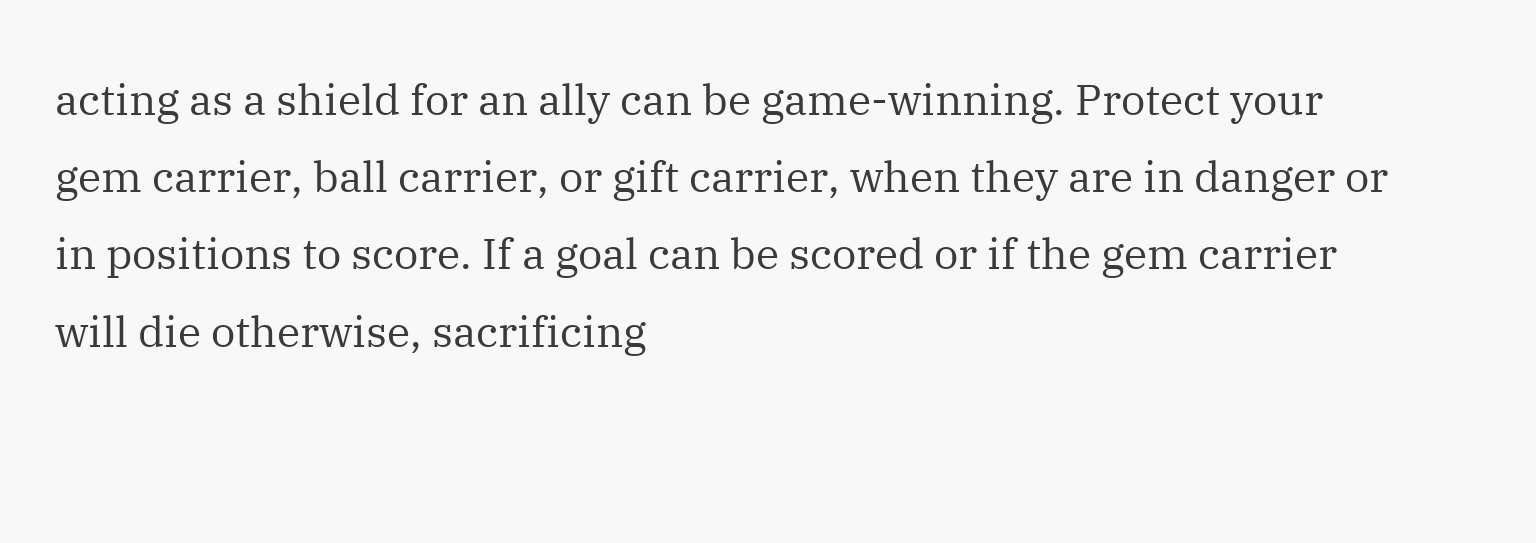acting as a shield for an ally can be game-winning. Protect your gem carrier, ball carrier, or gift carrier, when they are in danger or in positions to score. If a goal can be scored or if the gem carrier will die otherwise, sacrificing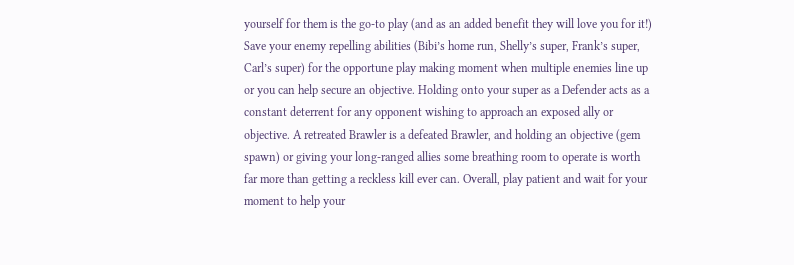yourself for them is the go-to play (and as an added benefit they will love you for it!) Save your enemy repelling abilities (Bibi’s home run, Shelly’s super, Frank’s super, Carl’s super) for the opportune play making moment when multiple enemies line up or you can help secure an objective. Holding onto your super as a Defender acts as a constant deterrent for any opponent wishing to approach an exposed ally or objective. A retreated Brawler is a defeated Brawler, and holding an objective (gem spawn) or giving your long-ranged allies some breathing room to operate is worth far more than getting a reckless kill ever can. Overall, play patient and wait for your moment to help your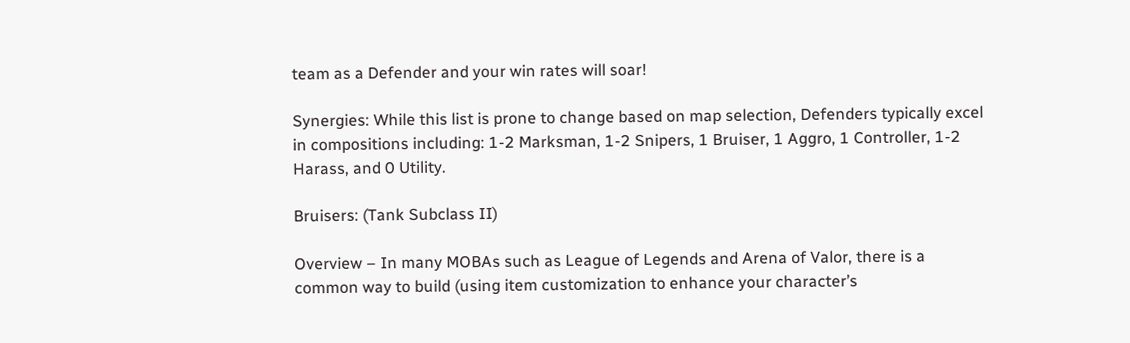team as a Defender and your win rates will soar!

Synergies: While this list is prone to change based on map selection, Defenders typically excel in compositions including: 1-2 Marksman, 1-2 Snipers, 1 Bruiser, 1 Aggro, 1 Controller, 1-2 Harass, and 0 Utility.

Bruisers: (Tank Subclass II)

Overview – In many MOBAs such as League of Legends and Arena of Valor, there is a common way to build (using item customization to enhance your character’s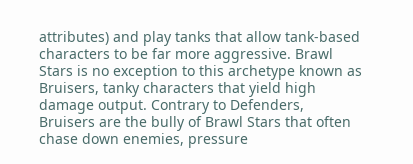attributes) and play tanks that allow tank-based characters to be far more aggressive. Brawl Stars is no exception to this archetype known as Bruisers, tanky characters that yield high damage output. Contrary to Defenders, Bruisers are the bully of Brawl Stars that often chase down enemies, pressure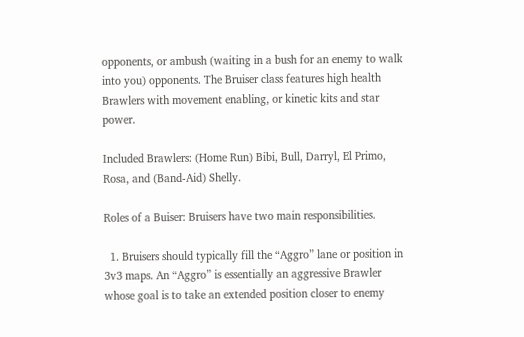opponents, or ambush (waiting in a bush for an enemy to walk into you) opponents. The Bruiser class features high health Brawlers with movement enabling, or kinetic kits and star power.

Included Brawlers: (Home Run) Bibi, Bull, Darryl, El Primo, Rosa, and (Band-Aid) Shelly.

Roles of a Buiser: Bruisers have two main responsibilities.

  1. Bruisers should typically fill the “Aggro” lane or position in 3v3 maps. An “Aggro” is essentially an aggressive Brawler whose goal is to take an extended position closer to enemy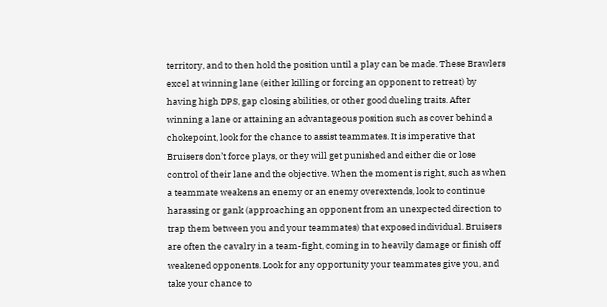territory, and to then hold the position until a play can be made. These Brawlers excel at winning lane (either killing or forcing an opponent to retreat) by having high DPS, gap closing abilities, or other good dueling traits. After winning a lane or attaining an advantageous position such as cover behind a chokepoint, look for the chance to assist teammates. It is imperative that Bruisers don’t force plays, or they will get punished and either die or lose control of their lane and the objective. When the moment is right, such as when a teammate weakens an enemy or an enemy overextends, look to continue harassing or gank (approaching an opponent from an unexpected direction to trap them between you and your teammates) that exposed individual. Bruisers are often the cavalry in a team-fight, coming in to heavily damage or finish off weakened opponents. Look for any opportunity your teammates give you, and take your chance to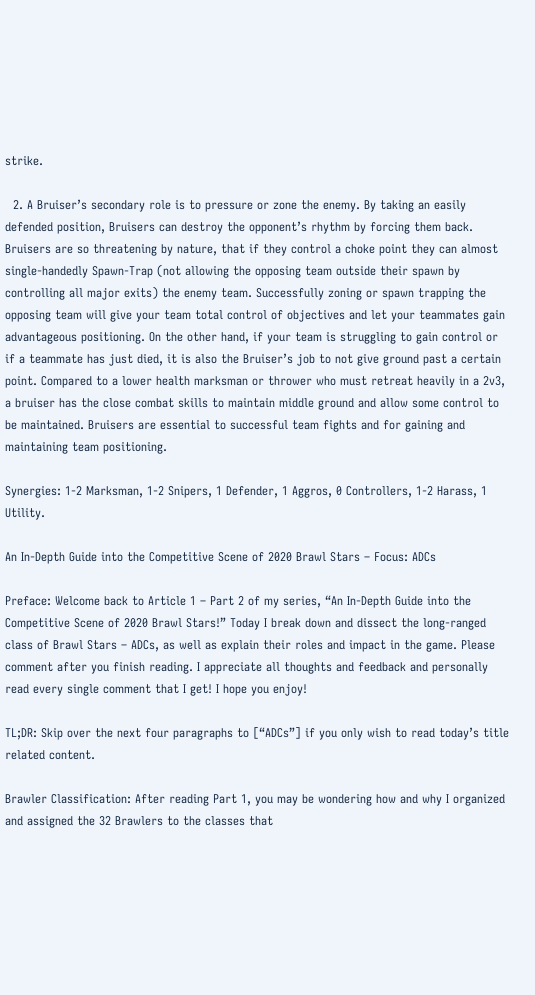strike.

  2. A Bruiser’s secondary role is to pressure or zone the enemy. By taking an easily defended position, Bruisers can destroy the opponent’s rhythm by forcing them back. Bruisers are so threatening by nature, that if they control a choke point they can almost single-handedly Spawn-Trap (not allowing the opposing team outside their spawn by controlling all major exits) the enemy team. Successfully zoning or spawn trapping the opposing team will give your team total control of objectives and let your teammates gain advantageous positioning. On the other hand, if your team is struggling to gain control or if a teammate has just died, it is also the Bruiser’s job to not give ground past a certain point. Compared to a lower health marksman or thrower who must retreat heavily in a 2v3, a bruiser has the close combat skills to maintain middle ground and allow some control to be maintained. Bruisers are essential to successful team fights and for gaining and maintaining team positioning.

Synergies: 1-2 Marksman, 1-2 Snipers, 1 Defender, 1 Aggros, 0 Controllers, 1-2 Harass, 1 Utility.

An In-Depth Guide into the Competitive Scene of 2020 Brawl Stars – Focus: ADCs

Preface: Welcome back to Article 1 – Part 2 of my series, “An In-Depth Guide into the Competitive Scene of 2020 Brawl Stars!” Today I break down and dissect the long-ranged class of Brawl Stars – ADCs, as well as explain their roles and impact in the game. Please comment after you finish reading. I appreciate all thoughts and feedback and personally read every single comment that I get! I hope you enjoy!

TL;DR: Skip over the next four paragraphs to [“ADCs”] if you only wish to read today’s title related content.

Brawler Classification: After reading Part 1, you may be wondering how and why I organized and assigned the 32 Brawlers to the classes that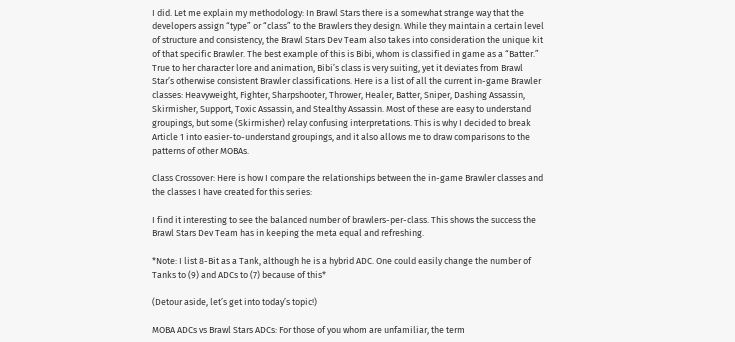I did. Let me explain my methodology: In Brawl Stars there is a somewhat strange way that the developers assign “type” or “class” to the Brawlers they design. While they maintain a certain level of structure and consistency, the Brawl Stars Dev Team also takes into consideration the unique kit of that specific Brawler. The best example of this is Bibi, whom is classified in game as a “Batter.” True to her character lore and animation, Bibi’s class is very suiting, yet it deviates from Brawl Star’s otherwise consistent Brawler classifications. Here is a list of all the current in-game Brawler classes: Heavyweight, Fighter, Sharpshooter, Thrower, Healer, Batter, Sniper, Dashing Assassin, Skirmisher, Support, Toxic Assassin, and Stealthy Assassin. Most of these are easy to understand groupings, but some (Skirmisher) relay confusing interpretations. This is why I decided to break Article 1 into easier-to-understand groupings, and it also allows me to draw comparisons to the patterns of other MOBAs.

Class Crossover: Here is how I compare the relationships between the in-game Brawler classes and the classes I have created for this series:

I find it interesting to see the balanced number of brawlers-per-class. This shows the success the Brawl Stars Dev Team has in keeping the meta equal and refreshing.

*Note: I list 8-Bit as a Tank, although he is a hybrid ADC. One could easily change the number of Tanks to (9) and ADCs to (7) because of this*

(Detour aside, let’s get into today’s topic!)

MOBA ADCs vs Brawl Stars ADCs: For those of you whom are unfamiliar, the term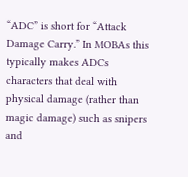“ADC” is short for “Attack Damage Carry.” In MOBAs this typically makes ADCs characters that deal with physical damage (rather than magic damage) such as snipers and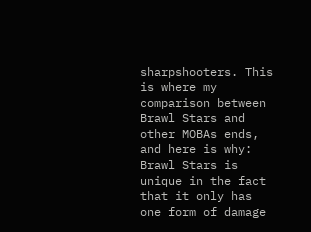sharpshooters. This is where my comparison between Brawl Stars and other MOBAs ends, and here is why: Brawl Stars is unique in the fact that it only has one form of damage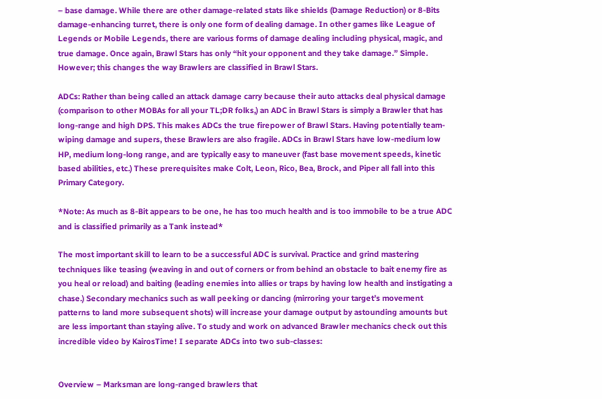– base damage. While there are other damage-related stats like shields (Damage Reduction) or 8-Bits damage-enhancing turret, there is only one form of dealing damage. In other games like League of Legends or Mobile Legends, there are various forms of damage dealing including physical, magic, and true damage. Once again, Brawl Stars has only “hit your opponent and they take damage.” Simple. However; this changes the way Brawlers are classified in Brawl Stars.

ADCs: Rather than being called an attack damage carry because their auto attacks deal physical damage (comparison to other MOBAs for all your TL;DR folks,) an ADC in Brawl Stars is simply a Brawler that has long-range and high DPS. This makes ADCs the true firepower of Brawl Stars. Having potentially team-wiping damage and supers, these Brawlers are also fragile. ADCs in Brawl Stars have low-medium low HP, medium long-long range, and are typically easy to maneuver (fast base movement speeds, kinetic based abilities, etc.) These prerequisites make Colt, Leon, Rico, Bea, Brock, and Piper all fall into this Primary Category.

*Note: As much as 8-Bit appears to be one, he has too much health and is too immobile to be a true ADC and is classified primarily as a Tank instead*

The most important skill to learn to be a successful ADC is survival. Practice and grind mastering techniques like teasing (weaving in and out of corners or from behind an obstacle to bait enemy fire as you heal or reload) and baiting (leading enemies into allies or traps by having low health and instigating a chase.) Secondary mechanics such as wall peeking or dancing (mirroring your target’s movement patterns to land more subsequent shots) will increase your damage output by astounding amounts but are less important than staying alive. To study and work on advanced Brawler mechanics check out this incredible video by KairosTime! I separate ADCs into two sub-classes:


Overview – Marksman are long-ranged brawlers that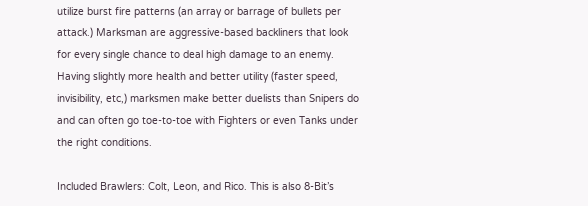utilize burst fire patterns (an array or barrage of bullets per attack.) Marksman are aggressive-based backliners that look for every single chance to deal high damage to an enemy. Having slightly more health and better utility (faster speed, invisibility, etc,) marksmen make better duelists than Snipers do and can often go toe-to-toe with Fighters or even Tanks under the right conditions.

Included Brawlers: Colt, Leon, and Rico. This is also 8-Bit’s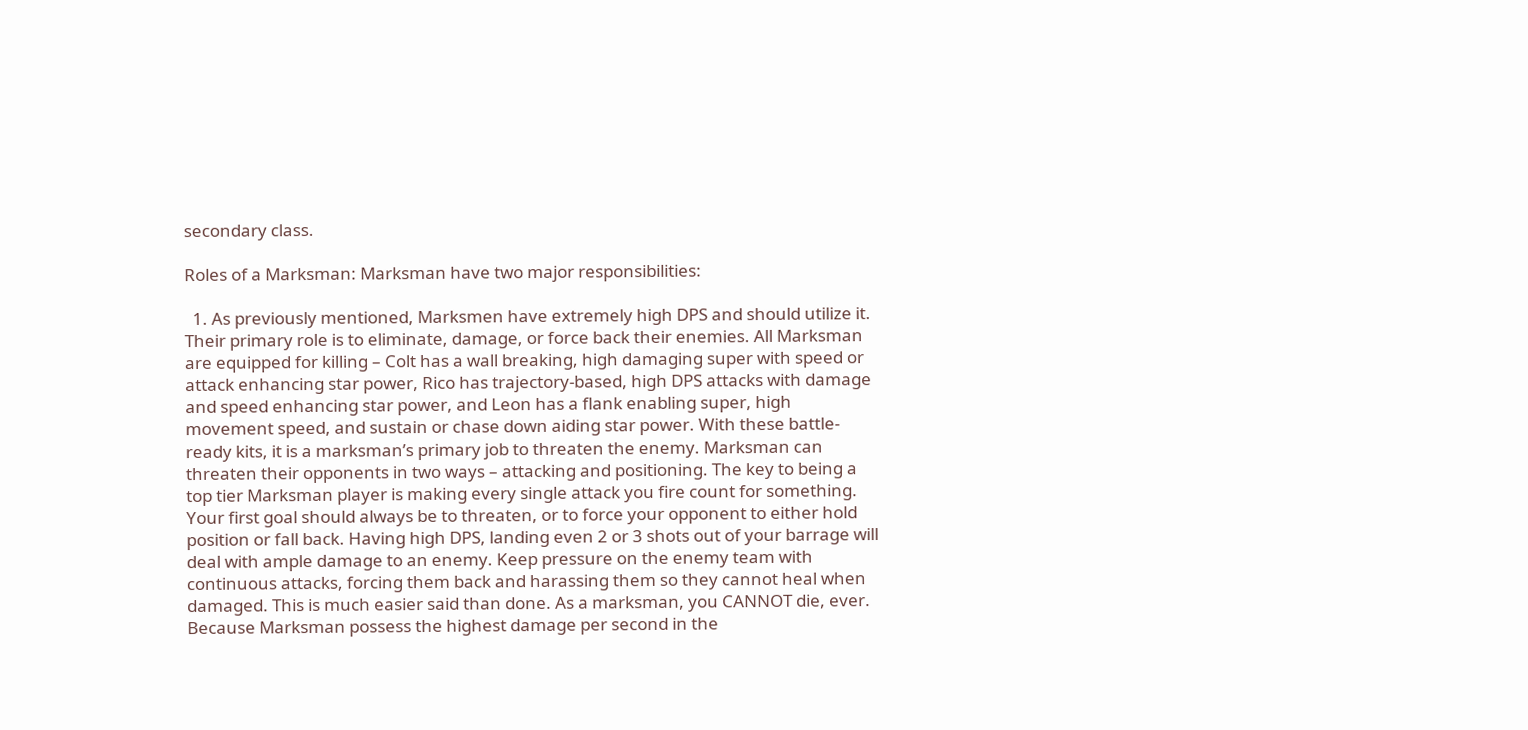secondary class.

Roles of a Marksman: Marksman have two major responsibilities:

  1. As previously mentioned, Marksmen have extremely high DPS and should utilize it. Their primary role is to eliminate, damage, or force back their enemies. All Marksman are equipped for killing – Colt has a wall breaking, high damaging super with speed or attack enhancing star power, Rico has trajectory-based, high DPS attacks with damage and speed enhancing star power, and Leon has a flank enabling super, high movement speed, and sustain or chase down aiding star power. With these battle-ready kits, it is a marksman’s primary job to threaten the enemy. Marksman can threaten their opponents in two ways – attacking and positioning. The key to being a top tier Marksman player is making every single attack you fire count for something. Your first goal should always be to threaten, or to force your opponent to either hold position or fall back. Having high DPS, landing even 2 or 3 shots out of your barrage will deal with ample damage to an enemy. Keep pressure on the enemy team with continuous attacks, forcing them back and harassing them so they cannot heal when damaged. This is much easier said than done. As a marksman, you CANNOT die, ever. Because Marksman possess the highest damage per second in the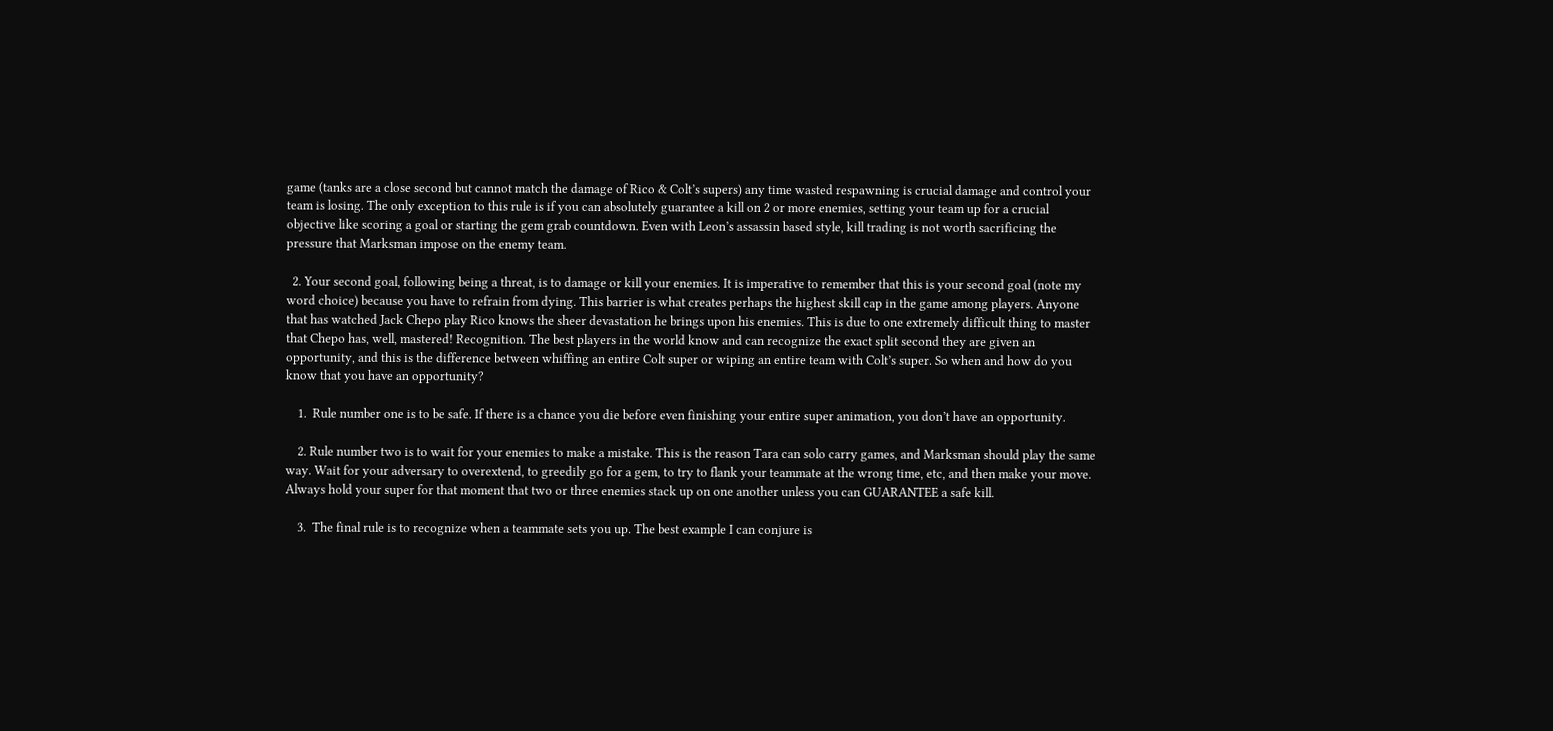game (tanks are a close second but cannot match the damage of Rico & Colt’s supers) any time wasted respawning is crucial damage and control your team is losing. The only exception to this rule is if you can absolutely guarantee a kill on 2 or more enemies, setting your team up for a crucial objective like scoring a goal or starting the gem grab countdown. Even with Leon’s assassin based style, kill trading is not worth sacrificing the pressure that Marksman impose on the enemy team.

  2. Your second goal, following being a threat, is to damage or kill your enemies. It is imperative to remember that this is your second goal (note my word choice) because you have to refrain from dying. This barrier is what creates perhaps the highest skill cap in the game among players. Anyone that has watched Jack Chepo play Rico knows the sheer devastation he brings upon his enemies. This is due to one extremely difficult thing to master that Chepo has, well, mastered! Recognition. The best players in the world know and can recognize the exact split second they are given an opportunity, and this is the difference between whiffing an entire Colt super or wiping an entire team with Colt’s super. So when and how do you know that you have an opportunity?

    1.  Rule number one is to be safe. If there is a chance you die before even finishing your entire super animation, you don’t have an opportunity.

    2. Rule number two is to wait for your enemies to make a mistake. This is the reason Tara can solo carry games, and Marksman should play the same way. Wait for your adversary to overextend, to greedily go for a gem, to try to flank your teammate at the wrong time, etc, and then make your move. Always hold your super for that moment that two or three enemies stack up on one another unless you can GUARANTEE a safe kill.

    3.  The final rule is to recognize when a teammate sets you up. The best example I can conjure is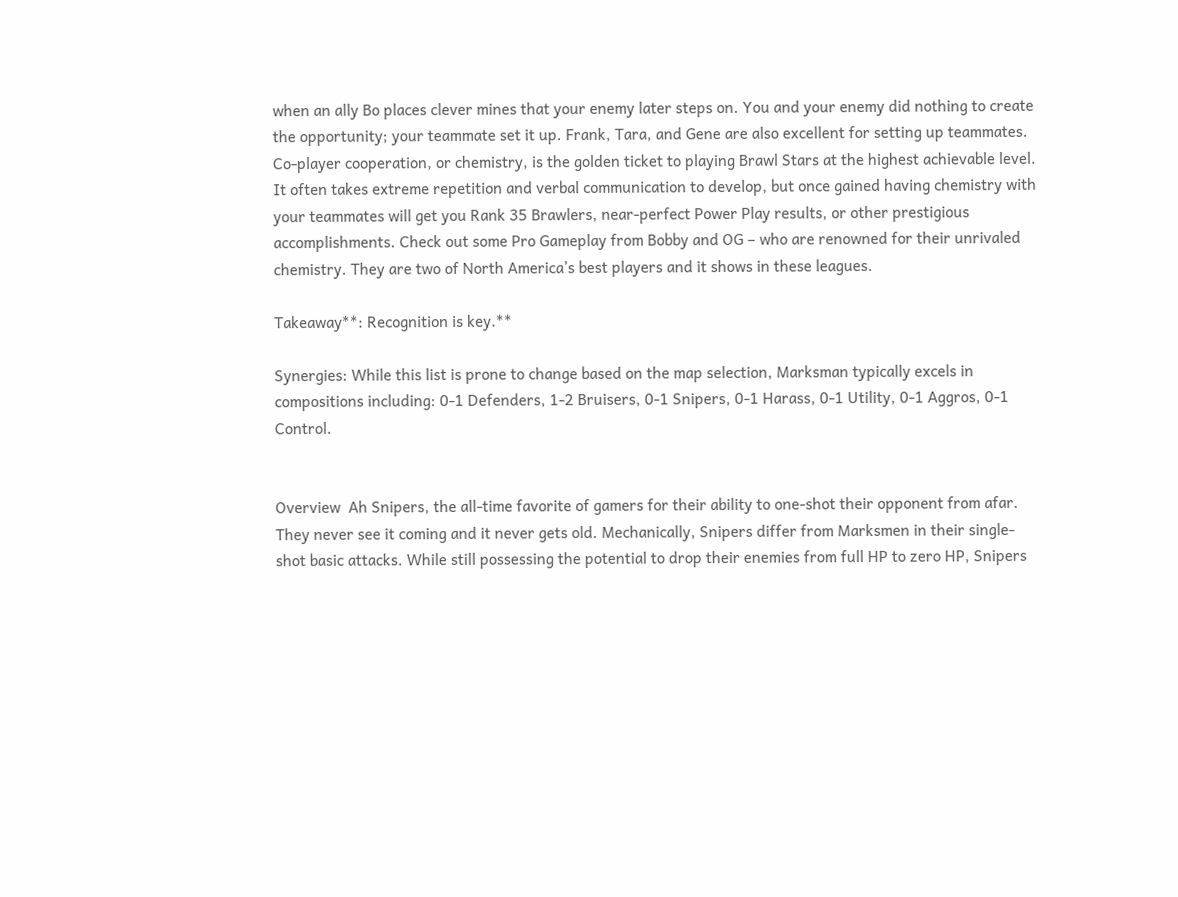when an ally Bo places clever mines that your enemy later steps on. You and your enemy did nothing to create the opportunity; your teammate set it up. Frank, Tara, and Gene are also excellent for setting up teammates. Co-player cooperation, or chemistry, is the golden ticket to playing Brawl Stars at the highest achievable level. It often takes extreme repetition and verbal communication to develop, but once gained having chemistry with your teammates will get you Rank 35 Brawlers, near-perfect Power Play results, or other prestigious accomplishments. Check out some Pro Gameplay from Bobby and OG – who are renowned for their unrivaled chemistry. They are two of North America’s best players and it shows in these leagues.

Takeaway**: Recognition is key.**

Synergies: While this list is prone to change based on the map selection, Marksman typically excels in compositions including: 0-1 Defenders, 1-2 Bruisers, 0-1 Snipers, 0-1 Harass, 0-1 Utility, 0-1 Aggros, 0-1 Control.


Overview  Ah Snipers, the all-time favorite of gamers for their ability to one-shot their opponent from afar. They never see it coming and it never gets old. Mechanically, Snipers differ from Marksmen in their single-shot basic attacks. While still possessing the potential to drop their enemies from full HP to zero HP, Snipers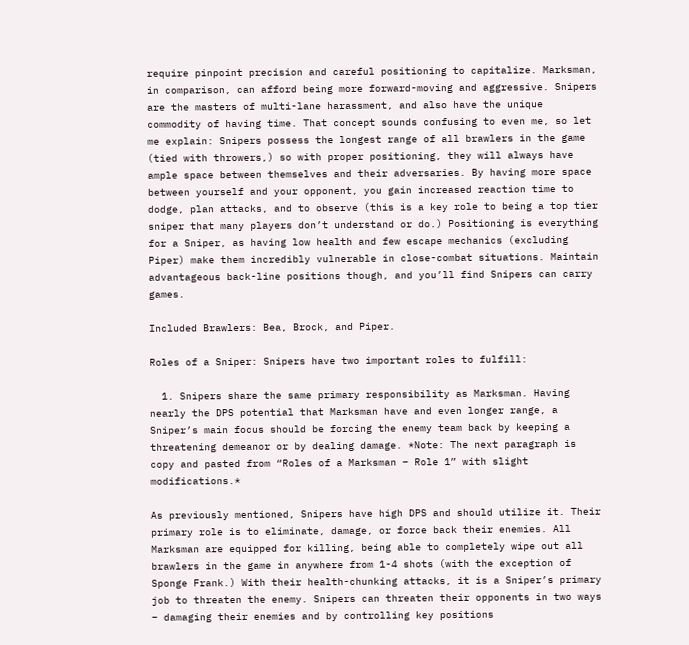require pinpoint precision and careful positioning to capitalize. Marksman, in comparison, can afford being more forward-moving and aggressive. Snipers are the masters of multi-lane harassment, and also have the unique commodity of having time. That concept sounds confusing to even me, so let me explain: Snipers possess the longest range of all brawlers in the game (tied with throwers,) so with proper positioning, they will always have ample space between themselves and their adversaries. By having more space between yourself and your opponent, you gain increased reaction time to dodge, plan attacks, and to observe (this is a key role to being a top tier sniper that many players don’t understand or do.) Positioning is everything for a Sniper, as having low health and few escape mechanics (excluding Piper) make them incredibly vulnerable in close-combat situations. Maintain advantageous back-line positions though, and you’ll find Snipers can carry games.

Included Brawlers: Bea, Brock, and Piper.

Roles of a Sniper: Snipers have two important roles to fulfill:

  1. Snipers share the same primary responsibility as Marksman. Having nearly the DPS potential that Marksman have and even longer range, a Sniper’s main focus should be forcing the enemy team back by keeping a threatening demeanor or by dealing damage. *Note: The next paragraph is copy and pasted from “Roles of a Marksman – Role 1” with slight modifications.*

As previously mentioned, Snipers have high DPS and should utilize it. Their primary role is to eliminate, damage, or force back their enemies. All Marksman are equipped for killing, being able to completely wipe out all brawlers in the game in anywhere from 1-4 shots (with the exception of Sponge Frank.) With their health-chunking attacks, it is a Sniper’s primary job to threaten the enemy. Snipers can threaten their opponents in two ways – damaging their enemies and by controlling key positions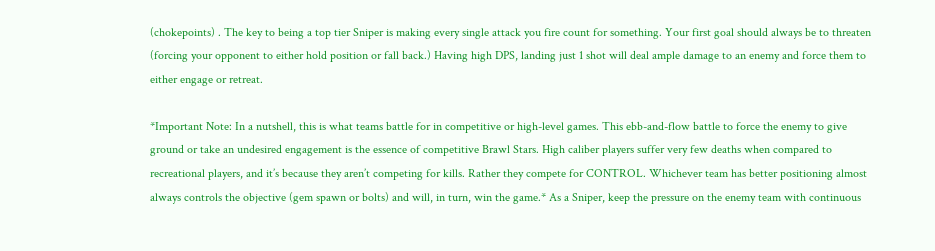(chokepoints) . The key to being a top tier Sniper is making every single attack you fire count for something. Your first goal should always be to threaten (forcing your opponent to either hold position or fall back.) Having high DPS, landing just 1 shot will deal ample damage to an enemy and force them to either engage or retreat.

*Important Note: In a nutshell, this is what teams battle for in competitive or high-level games. This ebb-and-flow battle to force the enemy to give ground or take an undesired engagement is the essence of competitive Brawl Stars. High caliber players suffer very few deaths when compared to recreational players, and it’s because they aren’t competing for kills. Rather they compete for CONTROL. Whichever team has better positioning almost always controls the objective (gem spawn or bolts) and will, in turn, win the game.* As a Sniper, keep the pressure on the enemy team with continuous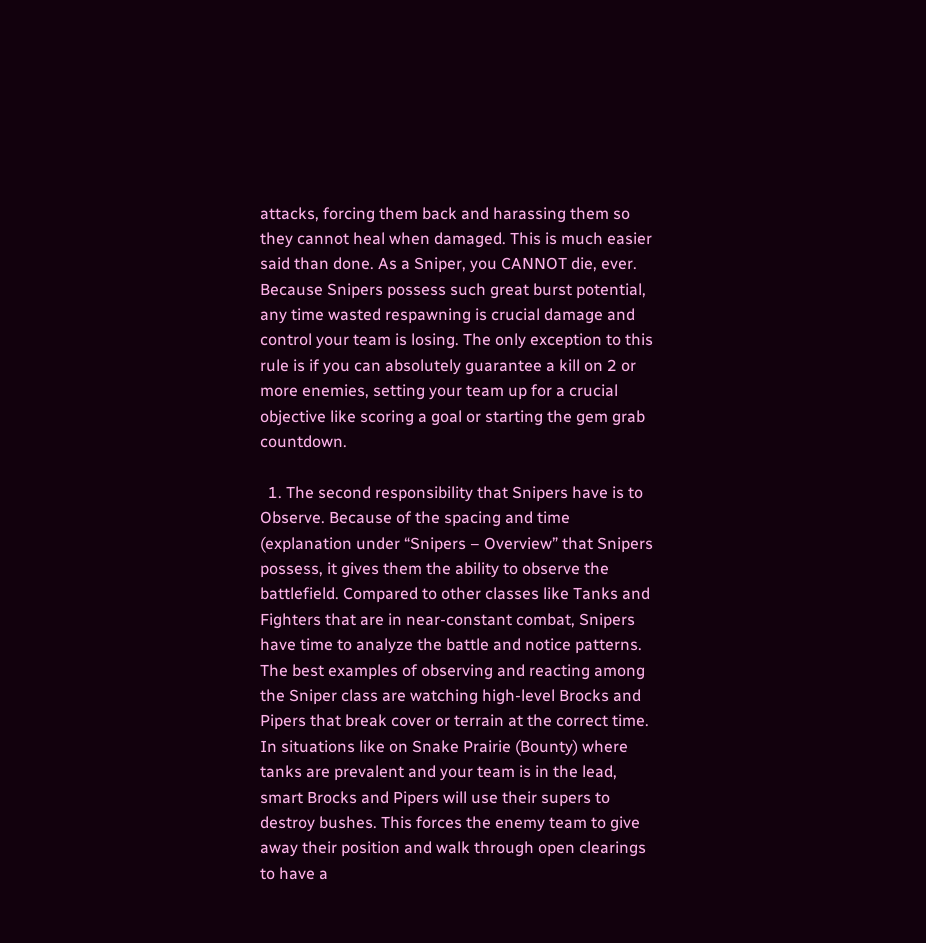attacks, forcing them back and harassing them so they cannot heal when damaged. This is much easier said than done. As a Sniper, you CANNOT die, ever. Because Snipers possess such great burst potential, any time wasted respawning is crucial damage and control your team is losing. The only exception to this rule is if you can absolutely guarantee a kill on 2 or more enemies, setting your team up for a crucial objective like scoring a goal or starting the gem grab countdown.

  1. The second responsibility that Snipers have is to Observe. Because of the spacing and time (explanation under “Snipers – Overview” that Snipers possess, it gives them the ability to observe the battlefield. Compared to other classes like Tanks and Fighters that are in near-constant combat, Snipers have time to analyze the battle and notice patterns. The best examples of observing and reacting among the Sniper class are watching high-level Brocks and Pipers that break cover or terrain at the correct time. In situations like on Snake Prairie (Bounty) where tanks are prevalent and your team is in the lead, smart Brocks and Pipers will use their supers to destroy bushes. This forces the enemy team to give away their position and walk through open clearings to have a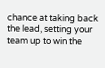chance at taking back the lead, setting your team up to win the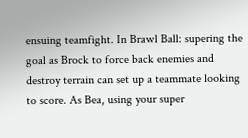ensuing teamfight. In Brawl Ball: supering the goal as Brock to force back enemies and destroy terrain can set up a teammate looking to score. As Bea, using your super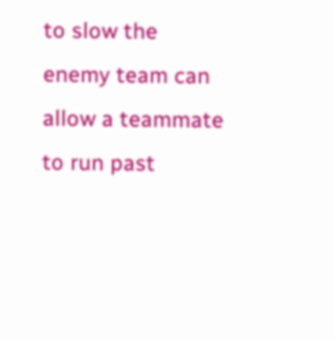to slow the enemy team can allow a teammate to run past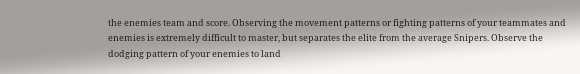the enemies team and score. Observing the movement patterns or fighting patterns of your teammates and enemies is extremely difficult to master, but separates the elite from the average Snipers. Observe the dodging pattern of your enemies to land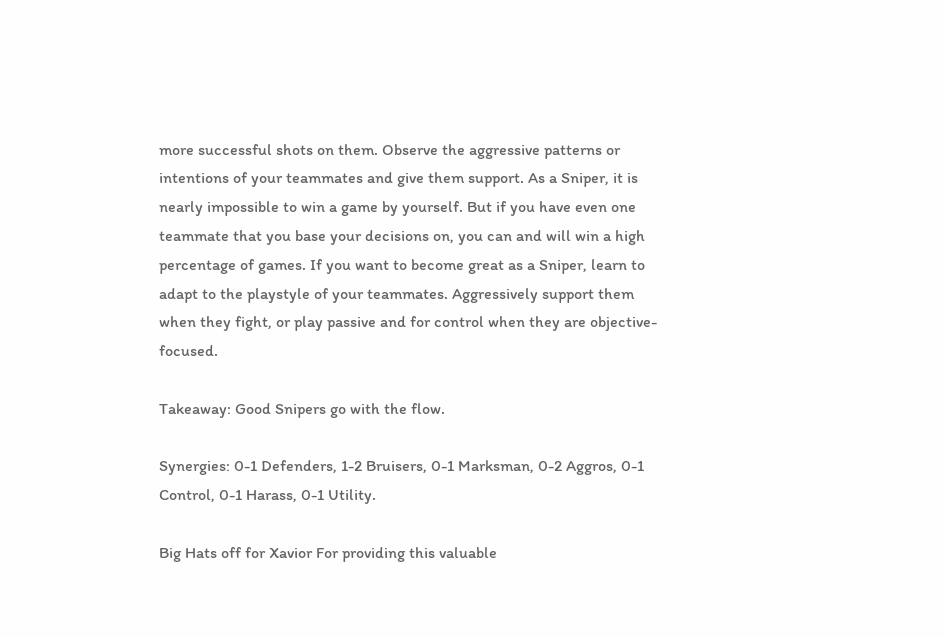more successful shots on them. Observe the aggressive patterns or intentions of your teammates and give them support. As a Sniper, it is nearly impossible to win a game by yourself. But if you have even one teammate that you base your decisions on, you can and will win a high percentage of games. If you want to become great as a Sniper, learn to adapt to the playstyle of your teammates. Aggressively support them when they fight, or play passive and for control when they are objective-focused.

Takeaway: Good Snipers go with the flow.

Synergies: 0-1 Defenders, 1-2 Bruisers, 0-1 Marksman, 0-2 Aggros, 0-1 Control, 0-1 Harass, 0-1 Utility.

Big Hats off for Xavior For providing this valuable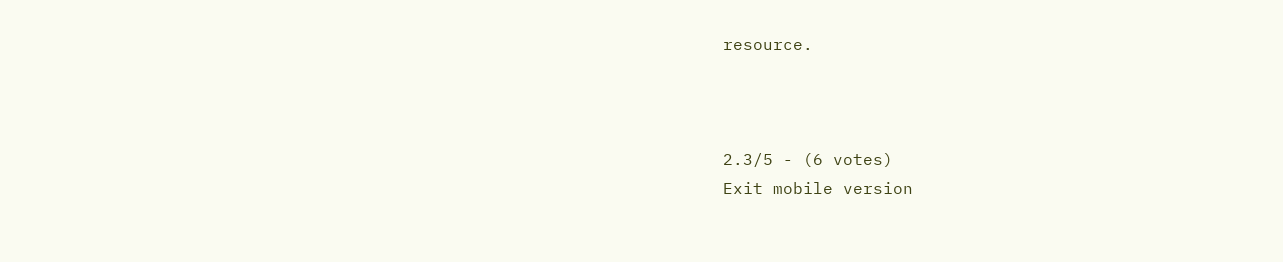resource.



2.3/5 - (6 votes)
Exit mobile version